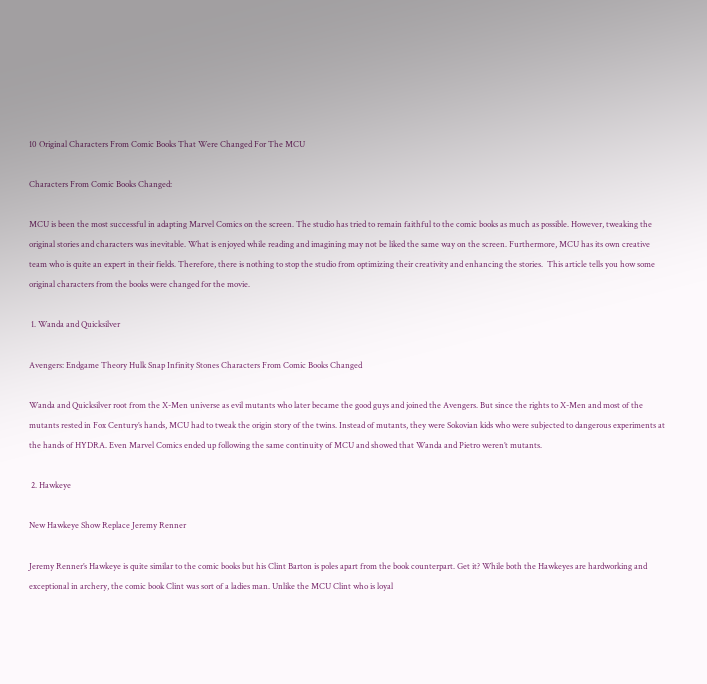10 Original Characters From Comic Books That Were Changed For The MCU

Characters From Comic Books Changed:

MCU is been the most successful in adapting Marvel Comics on the screen. The studio has tried to remain faithful to the comic books as much as possible. However, tweaking the original stories and characters was inevitable. What is enjoyed while reading and imagining may not be liked the same way on the screen. Furthermore, MCU has its own creative team who is quite an expert in their fields. Therefore, there is nothing to stop the studio from optimizing their creativity and enhancing the stories.  This article tells you how some original characters from the books were changed for the movie.

 1. Wanda and Quicksilver

Avengers: Endgame Theory Hulk Snap Infinity Stones Characters From Comic Books Changed

Wanda and Quicksilver root from the X-Men universe as evil mutants who later became the good guys and joined the Avengers. But since the rights to X-Men and most of the mutants rested in Fox Century’s hands, MCU had to tweak the origin story of the twins. Instead of mutants, they were Sokovian kids who were subjected to dangerous experiments at the hands of HYDRA. Even Marvel Comics ended up following the same continuity of MCU and showed that Wanda and Pietro weren’t mutants.

 2. Hawkeye

New Hawkeye Show Replace Jeremy Renner

Jeremy Renner’s Hawkeye is quite similar to the comic books but his Clint Barton is poles apart from the book counterpart. Get it? While both the Hawkeyes are hardworking and exceptional in archery, the comic book Clint was sort of a ladies man. Unlike the MCU Clint who is loyal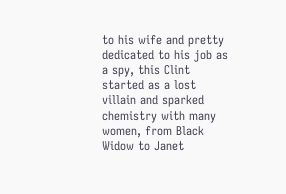to his wife and pretty dedicated to his job as a spy, this Clint started as a lost villain and sparked chemistry with many women, from Black Widow to Janet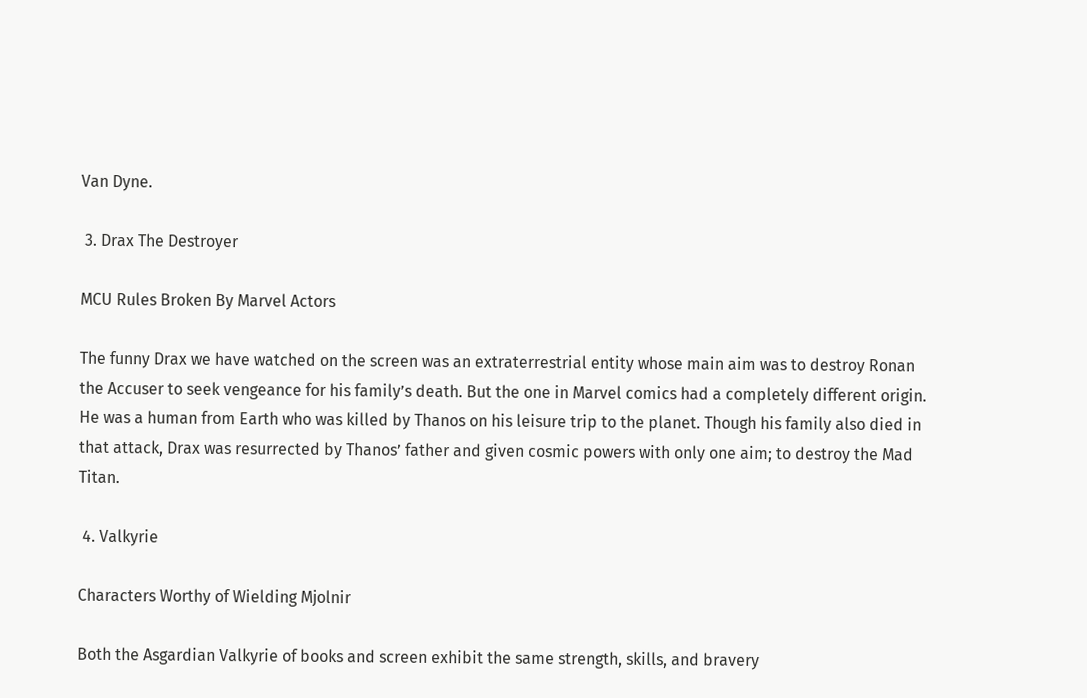Van Dyne.

 3. Drax The Destroyer

MCU Rules Broken By Marvel Actors

The funny Drax we have watched on the screen was an extraterrestrial entity whose main aim was to destroy Ronan the Accuser to seek vengeance for his family’s death. But the one in Marvel comics had a completely different origin. He was a human from Earth who was killed by Thanos on his leisure trip to the planet. Though his family also died in that attack, Drax was resurrected by Thanos’ father and given cosmic powers with only one aim; to destroy the Mad Titan.

 4. Valkyrie

Characters Worthy of Wielding Mjolnir

Both the Asgardian Valkyrie of books and screen exhibit the same strength, skills, and bravery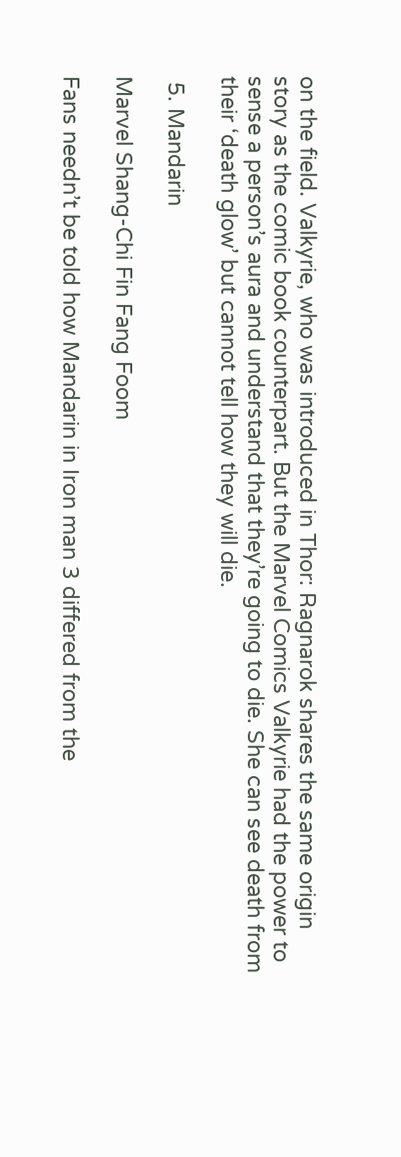on the field. Valkyrie, who was introduced in Thor: Ragnarok shares the same origin story as the comic book counterpart. But the Marvel Comics Valkyrie had the power to sense a person’s aura and understand that they’re going to die. She can see death from their ‘death glow’ but cannot tell how they will die.

 5. Mandarin

Marvel Shang-Chi Fin Fang Foom

Fans needn’t be told how Mandarin in Iron man 3 differed from the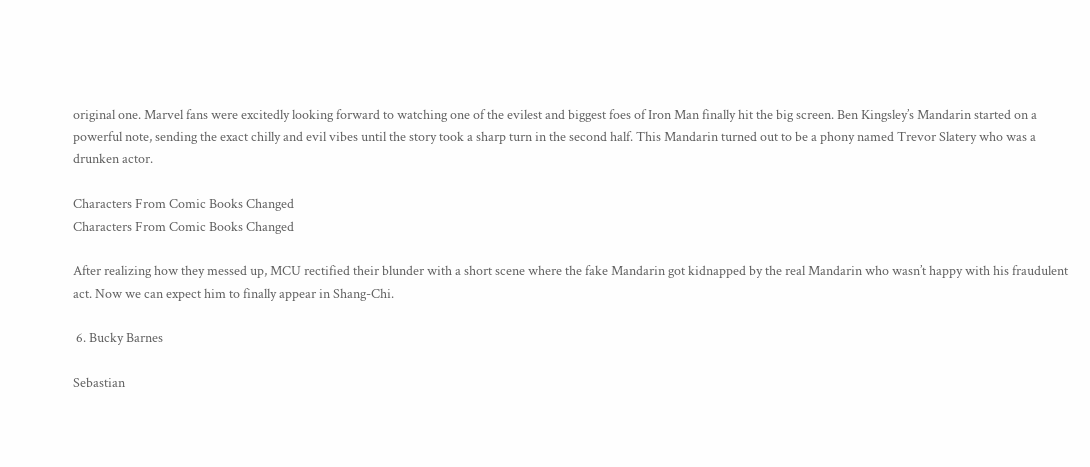original one. Marvel fans were excitedly looking forward to watching one of the evilest and biggest foes of Iron Man finally hit the big screen. Ben Kingsley’s Mandarin started on a powerful note, sending the exact chilly and evil vibes until the story took a sharp turn in the second half. This Mandarin turned out to be a phony named Trevor Slatery who was a drunken actor.

Characters From Comic Books Changed
Characters From Comic Books Changed

After realizing how they messed up, MCU rectified their blunder with a short scene where the fake Mandarin got kidnapped by the real Mandarin who wasn’t happy with his fraudulent act. Now we can expect him to finally appear in Shang-Chi.

 6. Bucky Barnes

Sebastian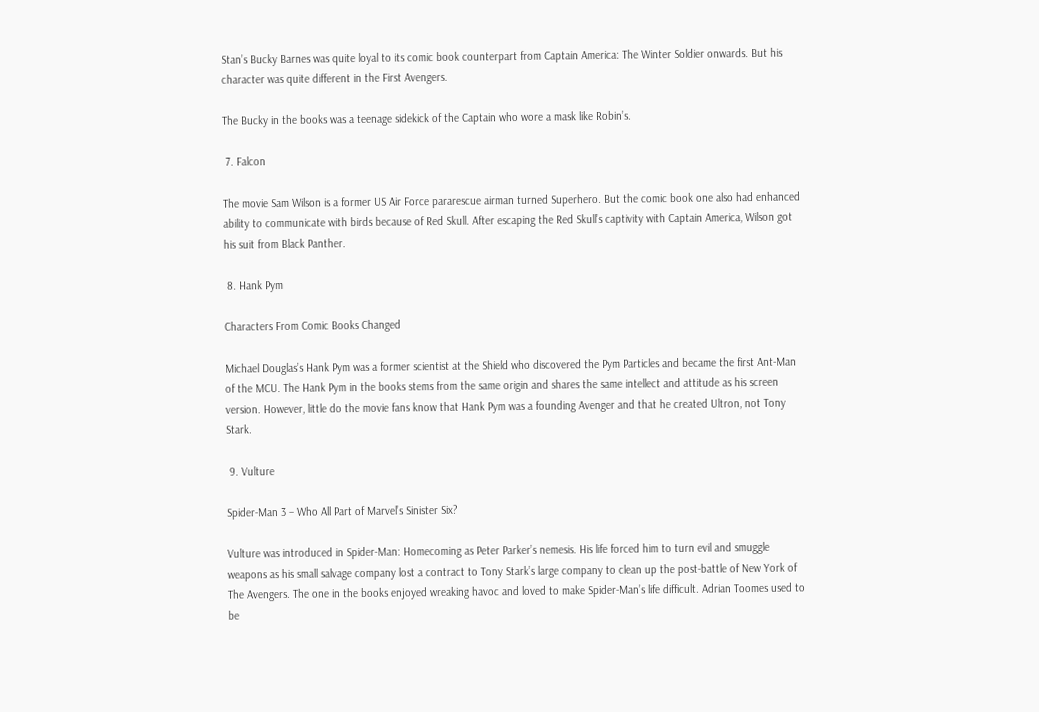Stan’s Bucky Barnes was quite loyal to its comic book counterpart from Captain America: The Winter Soldier onwards. But his character was quite different in the First Avengers.

The Bucky in the books was a teenage sidekick of the Captain who wore a mask like Robin’s.

 7. Falcon

The movie Sam Wilson is a former US Air Force pararescue airman turned Superhero. But the comic book one also had enhanced ability to communicate with birds because of Red Skull. After escaping the Red Skull’s captivity with Captain America, Wilson got his suit from Black Panther.

 8. Hank Pym

Characters From Comic Books Changed

Michael Douglas’s Hank Pym was a former scientist at the Shield who discovered the Pym Particles and became the first Ant-Man of the MCU. The Hank Pym in the books stems from the same origin and shares the same intellect and attitude as his screen version. However, little do the movie fans know that Hank Pym was a founding Avenger and that he created Ultron, not Tony Stark.

 9. Vulture

Spider-Man 3 – Who All Part of Marvel’s Sinister Six?

Vulture was introduced in Spider-Man: Homecoming as Peter Parker’s nemesis. His life forced him to turn evil and smuggle weapons as his small salvage company lost a contract to Tony Stark’s large company to clean up the post-battle of New York of The Avengers. The one in the books enjoyed wreaking havoc and loved to make Spider-Man’s life difficult. Adrian Toomes used to be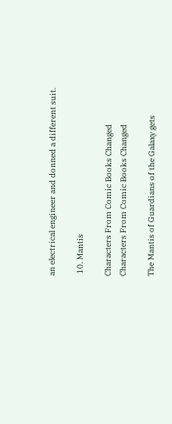an electrical engineer and donned a different suit.

 10. Mantis

Characters From Comic Books Changed
Characters From Comic Books Changed

The Mantis of Guardians of the Galaxy gets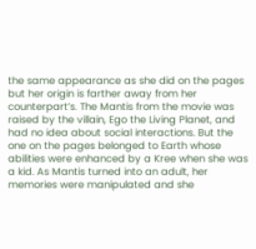the same appearance as she did on the pages but her origin is farther away from her counterpart’s. The Mantis from the movie was raised by the villain, Ego the Living Planet, and had no idea about social interactions. But the one on the pages belonged to Earth whose abilities were enhanced by a Kree when she was a kid. As Mantis turned into an adult, her memories were manipulated and she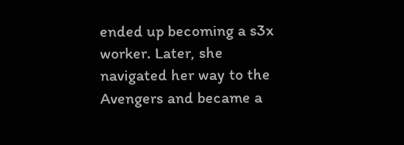ended up becoming a s3x worker. Later, she navigated her way to the Avengers and became a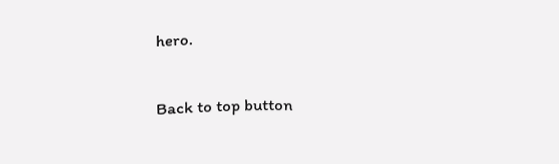hero.

Back to top button